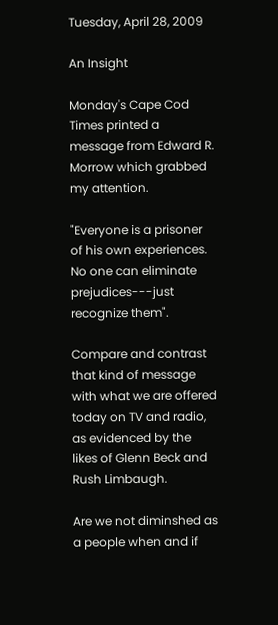Tuesday, April 28, 2009

An Insight

Monday's Cape Cod Times printed a message from Edward R. Morrow which grabbed my attention.

"Everyone is a prisoner of his own experiences. No one can eliminate prejudices---just recognize them".

Compare and contrast that kind of message with what we are offered today on TV and radio, as evidenced by the likes of Glenn Beck and Rush Limbaugh.

Are we not diminshed as a people when and if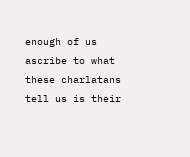enough of us ascribe to what these charlatans tell us is their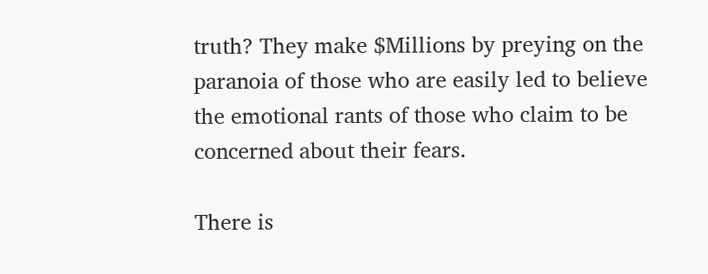truth? They make $Millions by preying on the paranoia of those who are easily led to believe the emotional rants of those who claim to be concerned about their fears.

There is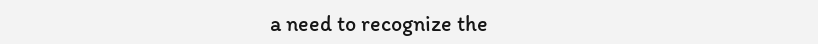a need to recognize the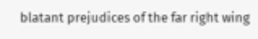blatant prejudices of the far right wing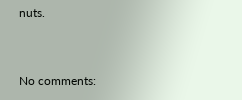nuts.


No comments: